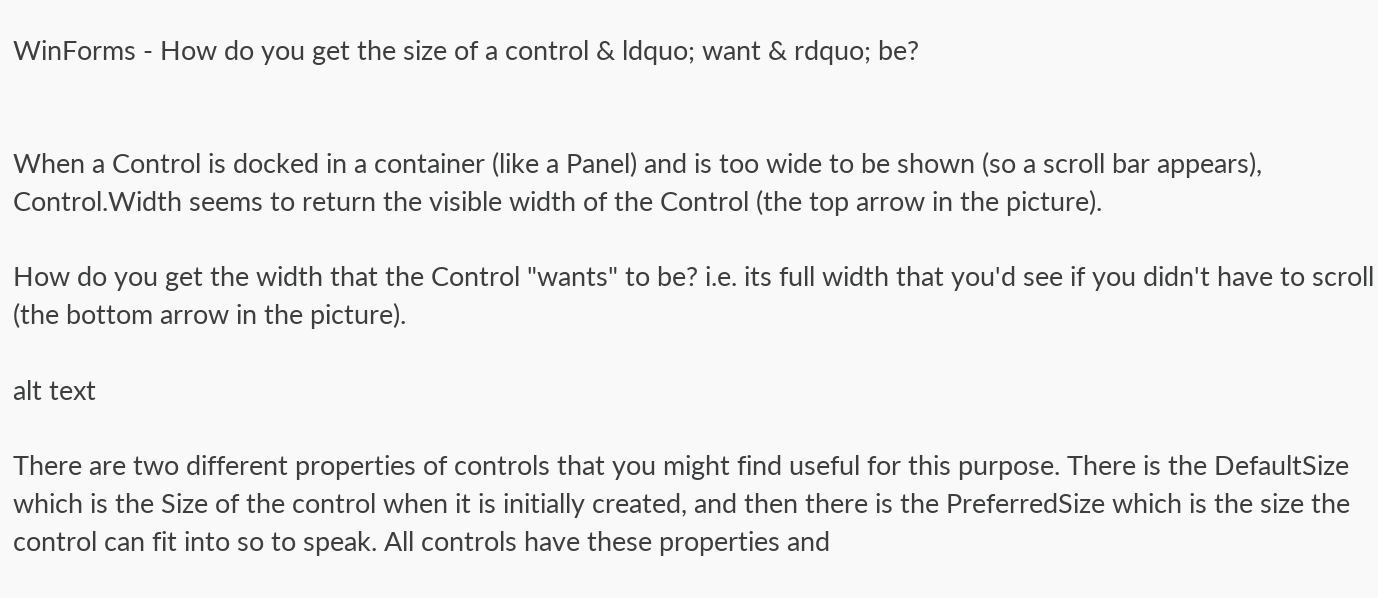WinForms - How do you get the size of a control & ldquo; want & rdquo; be?


When a Control is docked in a container (like a Panel) and is too wide to be shown (so a scroll bar appears), Control.Width seems to return the visible width of the Control (the top arrow in the picture).

How do you get the width that the Control "wants" to be? i.e. its full width that you'd see if you didn't have to scroll (the bottom arrow in the picture).

alt text

There are two different properties of controls that you might find useful for this purpose. There is the DefaultSize which is the Size of the control when it is initially created, and then there is the PreferredSize which is the size the control can fit into so to speak. All controls have these properties and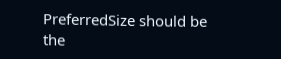PreferredSize should be the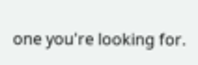one you're looking for.